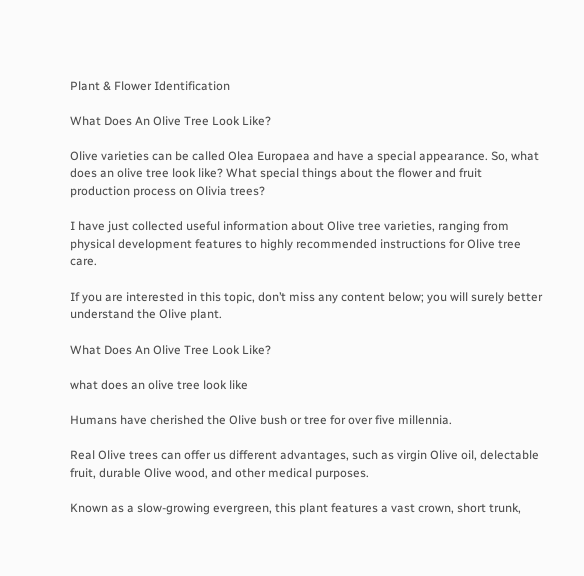Plant & Flower Identification

What Does An Olive Tree Look Like?

Olive varieties can be called Olea Europaea and have a special appearance. So, what does an olive tree look like? What special things about the flower and fruit production process on Olivia trees?

I have just collected useful information about Olive tree varieties, ranging from physical development features to highly recommended instructions for Olive tree care.

If you are interested in this topic, don’t miss any content below; you will surely better understand the Olive plant.

What Does An Olive Tree Look Like?

what does an olive tree look like

Humans have cherished the Olive bush or tree for over five millennia.

Real Olive trees can offer us different advantages, such as virgin Olive oil, delectable fruit, durable Olive wood, and other medical purposes.

Known as a slow-growing evergreen, this plant features a vast crown, short trunk,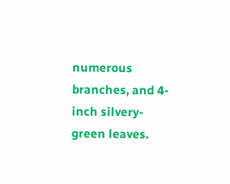numerous branches, and 4-inch silvery-green leaves.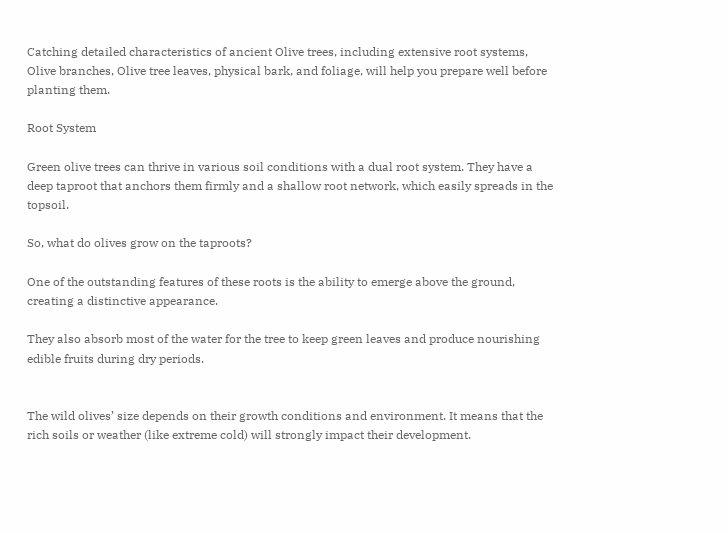Catching detailed characteristics of ancient Olive trees, including extensive root systems, Olive branches, Olive tree leaves, physical bark, and foliage, will help you prepare well before planting them.

Root System

Green olive trees can thrive in various soil conditions with a dual root system. They have a deep taproot that anchors them firmly and a shallow root network, which easily spreads in the topsoil.

So, what do olives grow on the taproots?

One of the outstanding features of these roots is the ability to emerge above the ground, creating a distinctive appearance.

They also absorb most of the water for the tree to keep green leaves and produce nourishing edible fruits during dry periods.


The wild olives’ size depends on their growth conditions and environment. It means that the rich soils or weather (like extreme cold) will strongly impact their development.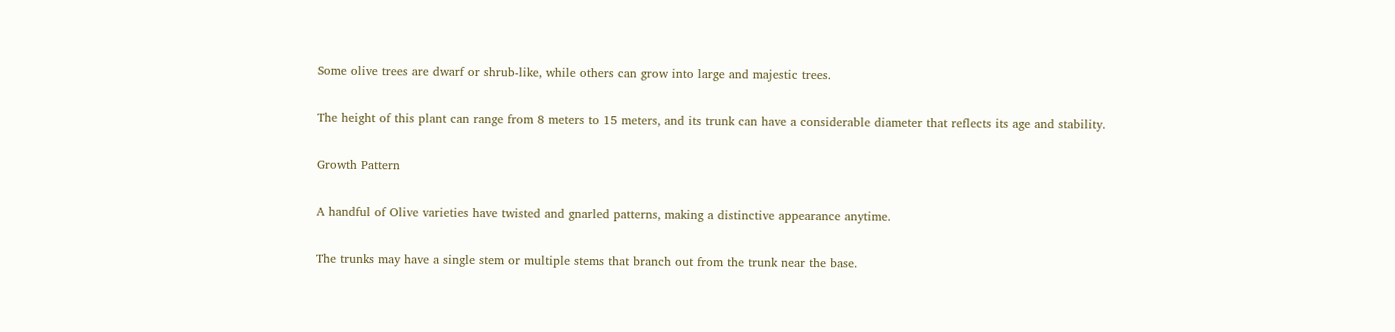Some olive trees are dwarf or shrub-like, while others can grow into large and majestic trees.

The height of this plant can range from 8 meters to 15 meters, and its trunk can have a considerable diameter that reflects its age and stability.

Growth Pattern

A handful of Olive varieties have twisted and gnarled patterns, making a distinctive appearance anytime.

The trunks may have a single stem or multiple stems that branch out from the trunk near the base.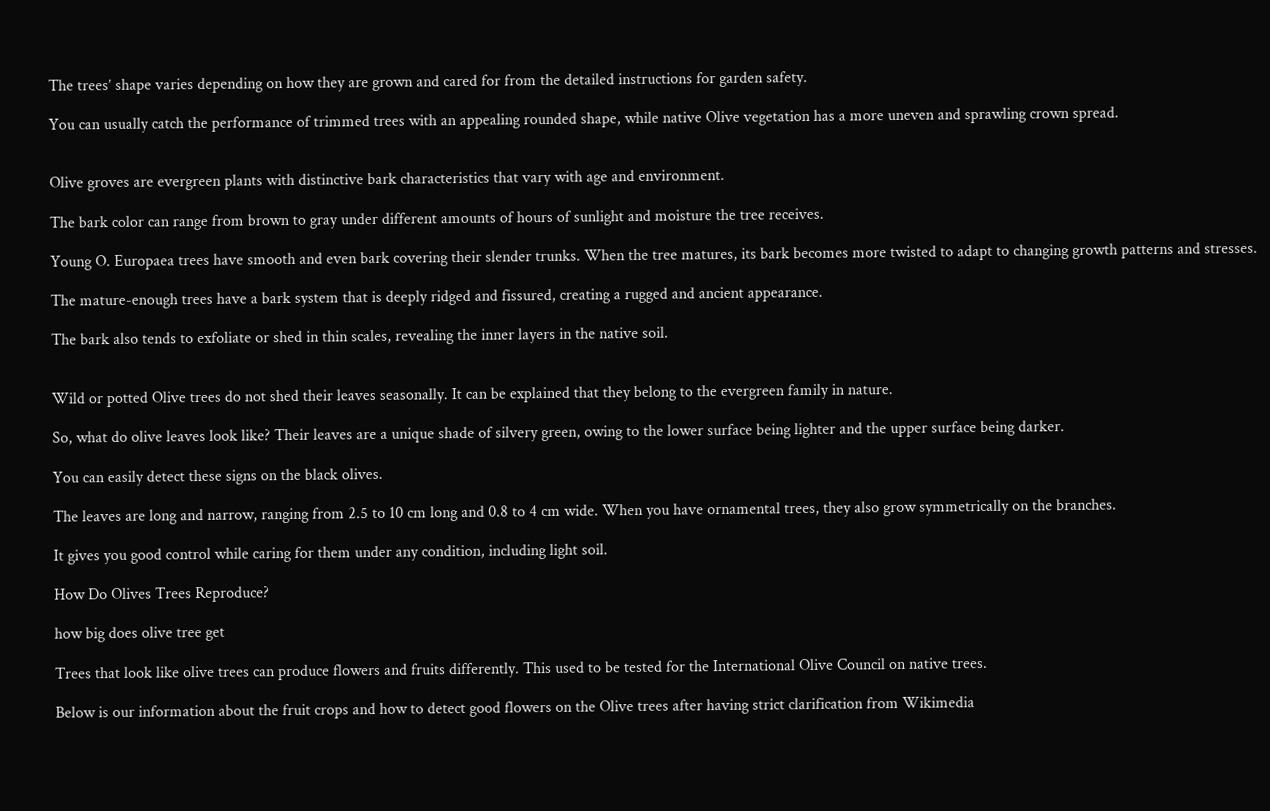The trees’ shape varies depending on how they are grown and cared for from the detailed instructions for garden safety.

You can usually catch the performance of trimmed trees with an appealing rounded shape, while native Olive vegetation has a more uneven and sprawling crown spread.


Olive groves are evergreen plants with distinctive bark characteristics that vary with age and environment.

The bark color can range from brown to gray under different amounts of hours of sunlight and moisture the tree receives.

Young O. Europaea trees have smooth and even bark covering their slender trunks. When the tree matures, its bark becomes more twisted to adapt to changing growth patterns and stresses.

The mature-enough trees have a bark system that is deeply ridged and fissured, creating a rugged and ancient appearance.

The bark also tends to exfoliate or shed in thin scales, revealing the inner layers in the native soil.


Wild or potted Olive trees do not shed their leaves seasonally. It can be explained that they belong to the evergreen family in nature.

So, what do olive leaves look like? Their leaves are a unique shade of silvery green, owing to the lower surface being lighter and the upper surface being darker.

You can easily detect these signs on the black olives.

The leaves are long and narrow, ranging from 2.5 to 10 cm long and 0.8 to 4 cm wide. When you have ornamental trees, they also grow symmetrically on the branches.

It gives you good control while caring for them under any condition, including light soil.

How Do Olives Trees Reproduce?

how big does olive tree get

Trees that look like olive trees can produce flowers and fruits differently. This used to be tested for the International Olive Council on native trees.

Below is our information about the fruit crops and how to detect good flowers on the Olive trees after having strict clarification from Wikimedia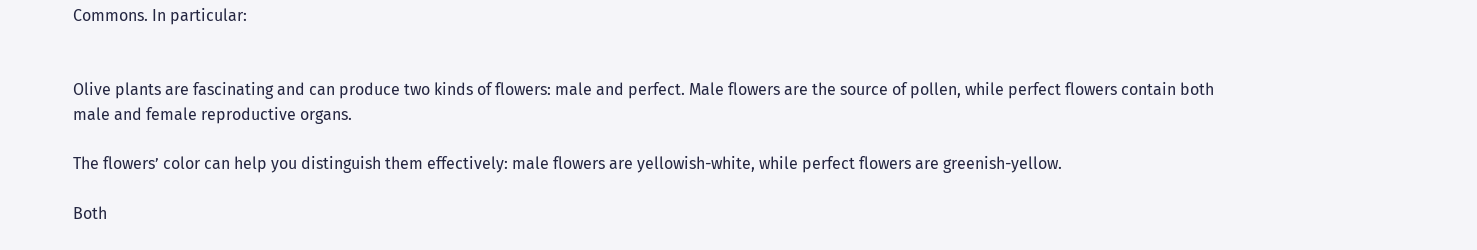Commons. In particular:


Olive plants are fascinating and can produce two kinds of flowers: male and perfect. Male flowers are the source of pollen, while perfect flowers contain both male and female reproductive organs.

The flowers’ color can help you distinguish them effectively: male flowers are yellowish-white, while perfect flowers are greenish-yellow.

Both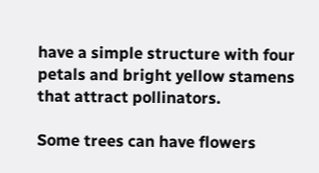have a simple structure with four petals and bright yellow stamens that attract pollinators.

Some trees can have flowers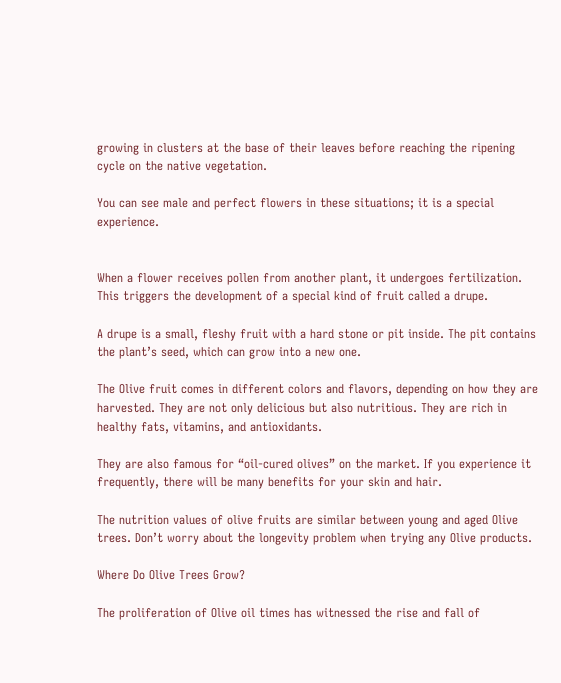growing in clusters at the base of their leaves before reaching the ripening cycle on the native vegetation.

You can see male and perfect flowers in these situations; it is a special experience.


When a flower receives pollen from another plant, it undergoes fertilization. This triggers the development of a special kind of fruit called a drupe.

A drupe is a small, fleshy fruit with a hard stone or pit inside. The pit contains the plant’s seed, which can grow into a new one.

The Olive fruit comes in different colors and flavors, depending on how they are harvested. They are not only delicious but also nutritious. They are rich in healthy fats, vitamins, and antioxidants.

They are also famous for “oil-cured olives” on the market. If you experience it frequently, there will be many benefits for your skin and hair.

The nutrition values of olive fruits are similar between young and aged Olive trees. Don’t worry about the longevity problem when trying any Olive products.

Where Do Olive Trees Grow?

The proliferation of Olive oil times has witnessed the rise and fall of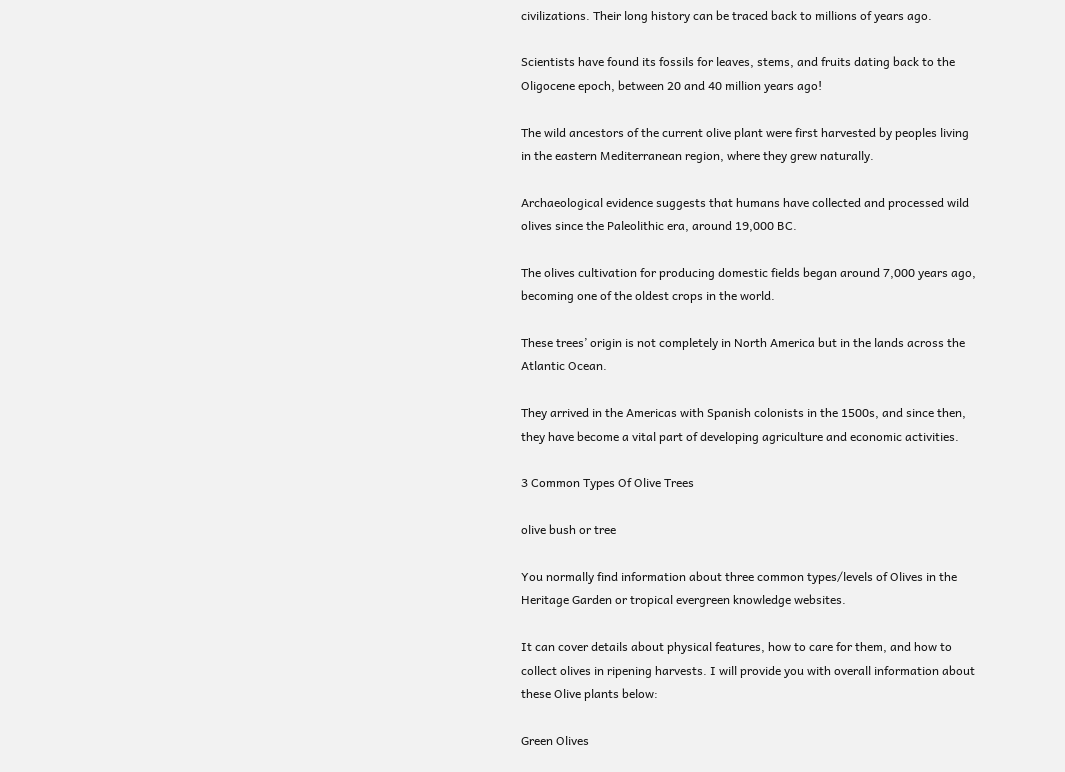civilizations. Their long history can be traced back to millions of years ago.

Scientists have found its fossils for leaves, stems, and fruits dating back to the Oligocene epoch, between 20 and 40 million years ago!

The wild ancestors of the current olive plant were first harvested by peoples living in the eastern Mediterranean region, where they grew naturally.

Archaeological evidence suggests that humans have collected and processed wild olives since the Paleolithic era, around 19,000 BC.

The olives cultivation for producing domestic fields began around 7,000 years ago, becoming one of the oldest crops in the world.

These trees’ origin is not completely in North America but in the lands across the Atlantic Ocean.

They arrived in the Americas with Spanish colonists in the 1500s, and since then, they have become a vital part of developing agriculture and economic activities.

3 Common Types Of Olive Trees

olive bush or tree

You normally find information about three common types/levels of Olives in the Heritage Garden or tropical evergreen knowledge websites.

It can cover details about physical features, how to care for them, and how to collect olives in ripening harvests. I will provide you with overall information about these Olive plants below:

Green Olives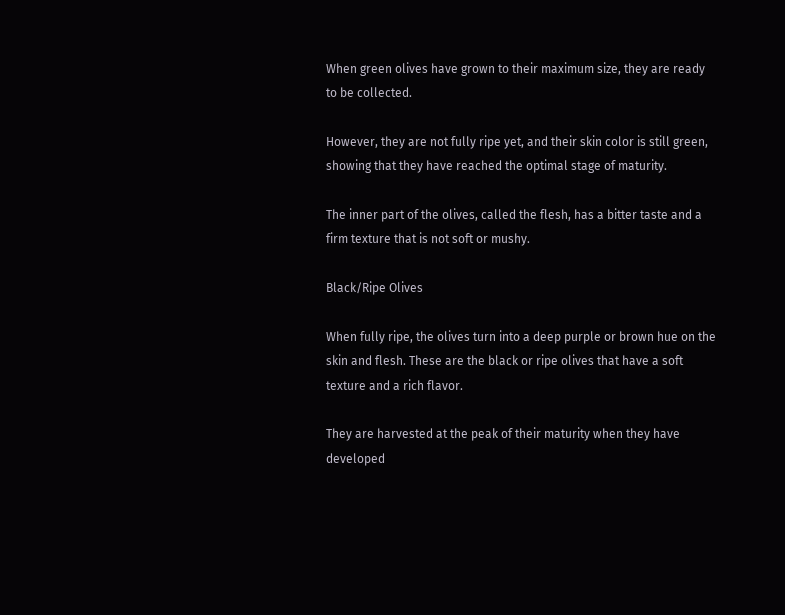When green olives have grown to their maximum size, they are ready to be collected.

However, they are not fully ripe yet, and their skin color is still green, showing that they have reached the optimal stage of maturity.

The inner part of the olives, called the flesh, has a bitter taste and a firm texture that is not soft or mushy.

Black/Ripe Olives

When fully ripe, the olives turn into a deep purple or brown hue on the skin and flesh. These are the black or ripe olives that have a soft texture and a rich flavor.

They are harvested at the peak of their maturity when they have developed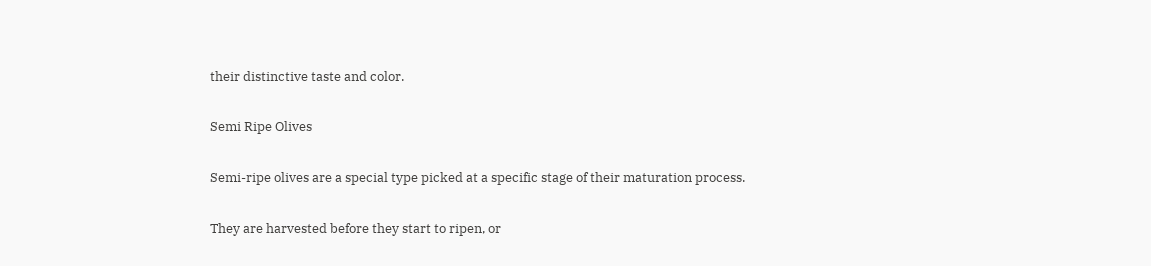their distinctive taste and color.

Semi Ripe Olives

Semi-ripe olives are a special type picked at a specific stage of their maturation process.

They are harvested before they start to ripen, or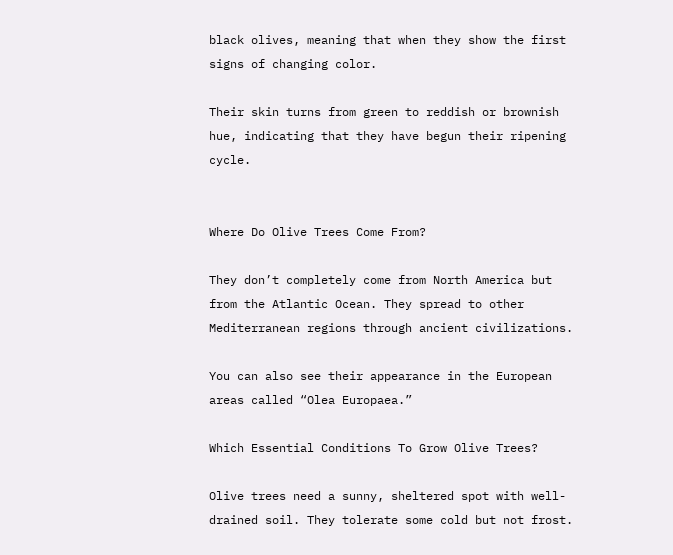black olives, meaning that when they show the first signs of changing color.

Their skin turns from green to reddish or brownish hue, indicating that they have begun their ripening cycle.


Where Do Olive Trees Come From?

They don’t completely come from North America but from the Atlantic Ocean. They spread to other Mediterranean regions through ancient civilizations.

You can also see their appearance in the European areas called “Olea Europaea.”

Which Essential Conditions To Grow Olive Trees?

Olive trees need a sunny, sheltered spot with well-drained soil. They tolerate some cold but not frost.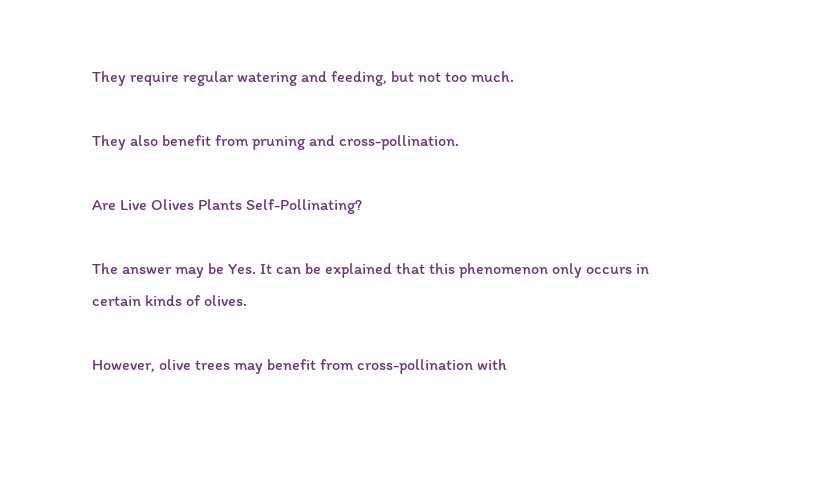They require regular watering and feeding, but not too much.

They also benefit from pruning and cross-pollination.

Are Live Olives Plants Self-Pollinating?

The answer may be Yes. It can be explained that this phenomenon only occurs in certain kinds of olives.

However, olive trees may benefit from cross-pollination with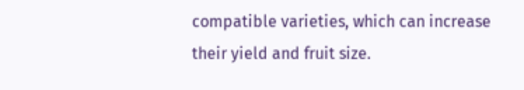compatible varieties, which can increase their yield and fruit size.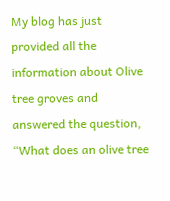My blog has just provided all the information about Olive tree groves and answered the question, “What does an olive tree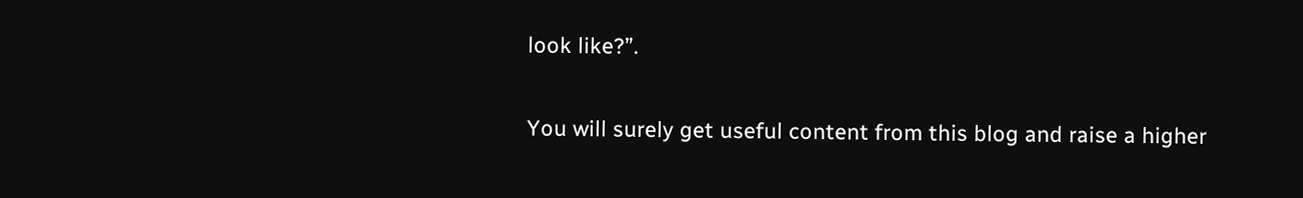look like?”.

You will surely get useful content from this blog and raise a higher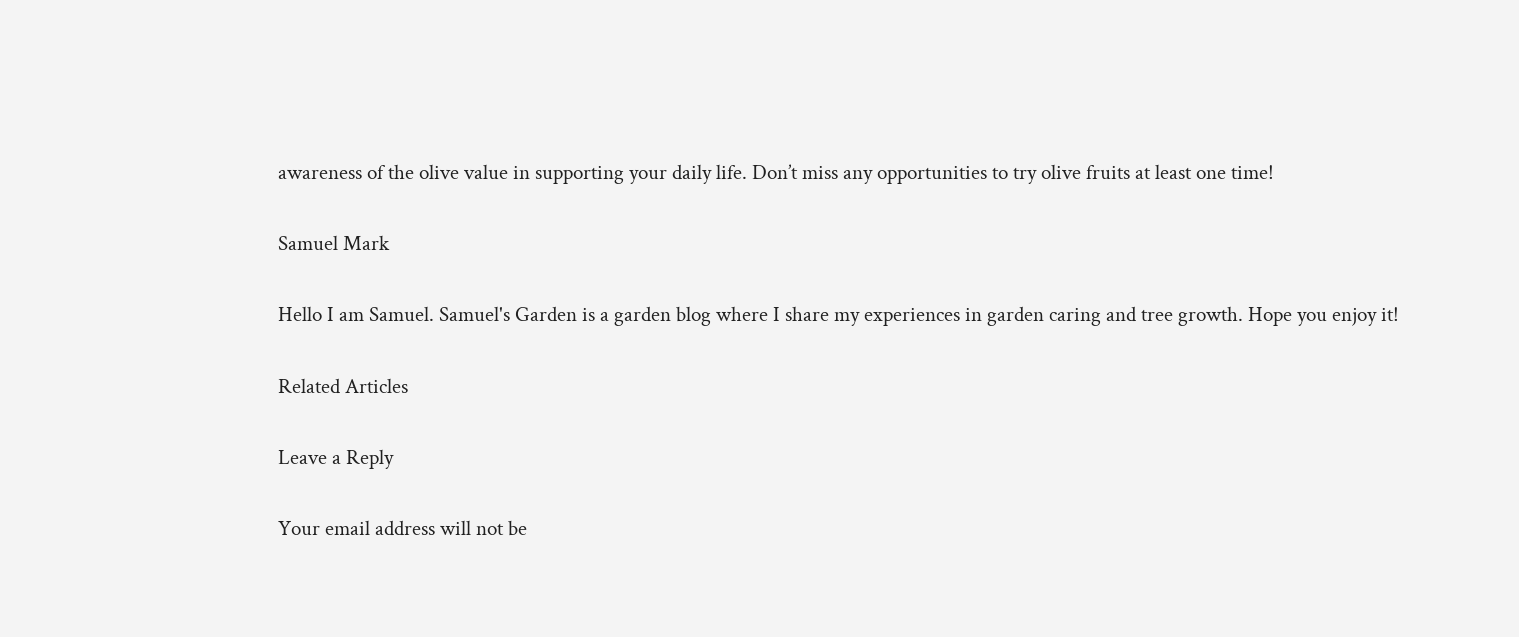awareness of the olive value in supporting your daily life. Don’t miss any opportunities to try olive fruits at least one time!

Samuel Mark

Hello I am Samuel. Samuel's Garden is a garden blog where I share my experiences in garden caring and tree growth. Hope you enjoy it!

Related Articles

Leave a Reply

Your email address will not be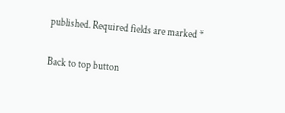published. Required fields are marked *

Back to top button